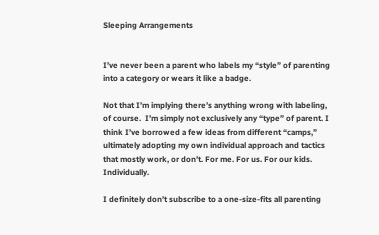Sleeping Arrangements


I’ve never been a parent who labels my “style” of parenting into a category or wears it like a badge.

Not that I’m implying there’s anything wrong with labeling, of course.  I’m simply not exclusively any “type” of parent. I think I’ve borrowed a few ideas from different “camps,” ultimately adopting my own individual approach and tactics that mostly work, or don’t. For me. For us. For our kids. Individually.

I definitely don’t subscribe to a one-size-fits all parenting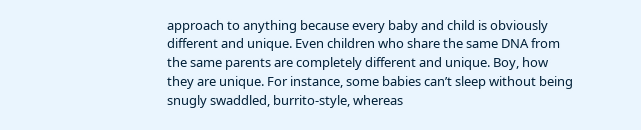approach to anything because every baby and child is obviously different and unique. Even children who share the same DNA from the same parents are completely different and unique. Boy, how they are unique. For instance, some babies can’t sleep without being snugly swaddled, burrito-style, whereas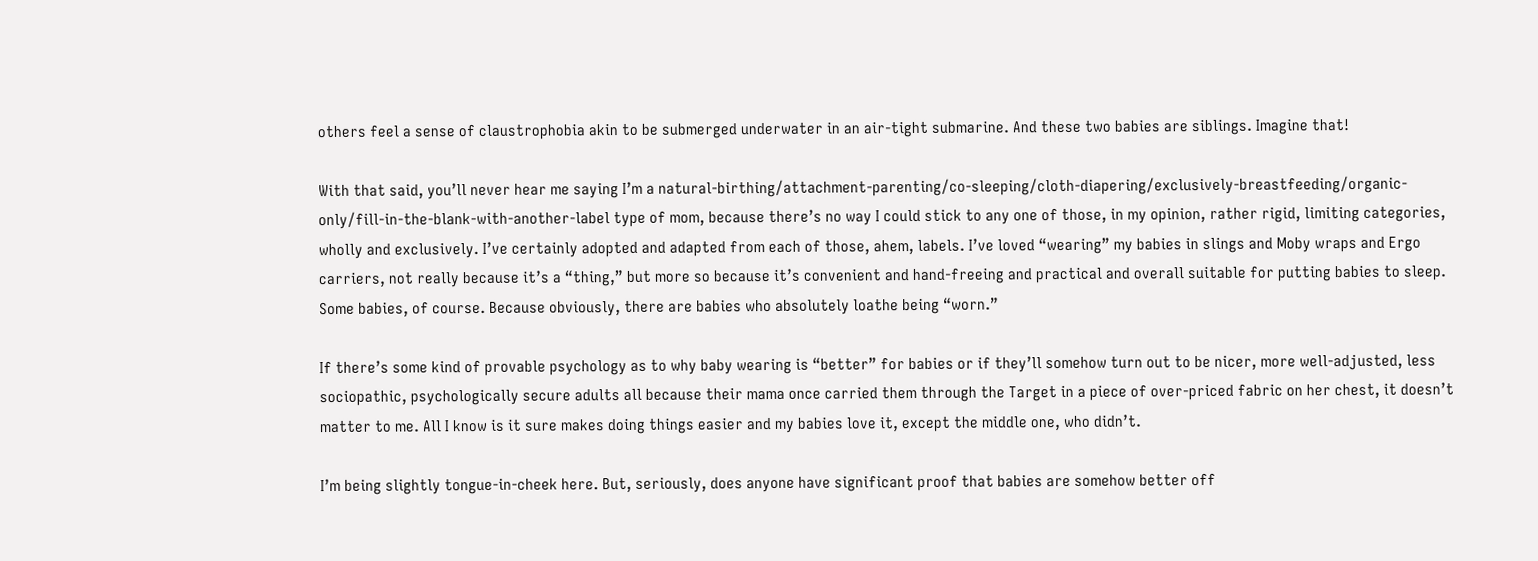others feel a sense of claustrophobia akin to be submerged underwater in an air-tight submarine. And these two babies are siblings. Imagine that!

With that said, you’ll never hear me saying I’m a natural-birthing/attachment-parenting/co-sleeping/cloth-diapering/exclusively-breastfeeding/organic-only/fill-in-the-blank-with-another-label type of mom, because there’s no way I could stick to any one of those, in my opinion, rather rigid, limiting categories, wholly and exclusively. I’ve certainly adopted and adapted from each of those, ahem, labels. I’ve loved “wearing” my babies in slings and Moby wraps and Ergo carriers, not really because it’s a “thing,” but more so because it’s convenient and hand-freeing and practical and overall suitable for putting babies to sleep. Some babies, of course. Because obviously, there are babies who absolutely loathe being “worn.”

If there’s some kind of provable psychology as to why baby wearing is “better” for babies or if they’ll somehow turn out to be nicer, more well-adjusted, less sociopathic, psychologically secure adults all because their mama once carried them through the Target in a piece of over-priced fabric on her chest, it doesn’t matter to me. All I know is it sure makes doing things easier and my babies love it, except the middle one, who didn’t.

I’m being slightly tongue-in-cheek here. But, seriously, does anyone have significant proof that babies are somehow better off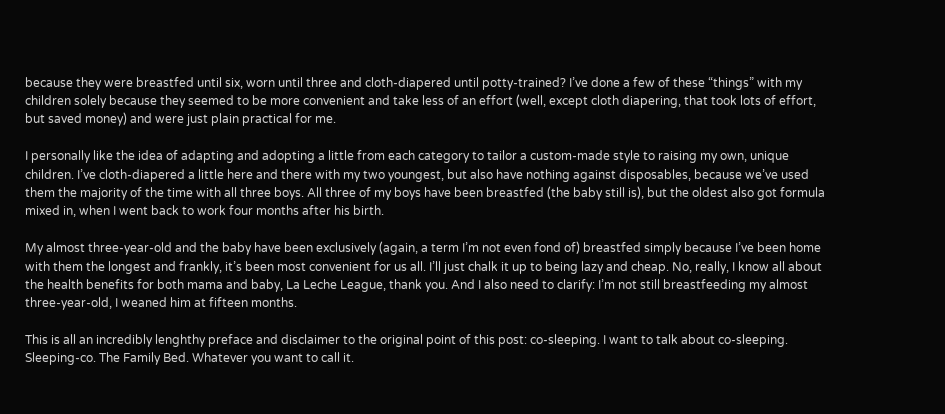because they were breastfed until six, worn until three and cloth-diapered until potty-trained? I’ve done a few of these “things” with my children solely because they seemed to be more convenient and take less of an effort (well, except cloth diapering, that took lots of effort, but saved money) and were just plain practical for me.

I personally like the idea of adapting and adopting a little from each category to tailor a custom-made style to raising my own, unique children. I’ve cloth-diapered a little here and there with my two youngest, but also have nothing against disposables, because we’ve used them the majority of the time with all three boys. All three of my boys have been breastfed (the baby still is), but the oldest also got formula mixed in, when I went back to work four months after his birth.

My almost three-year-old and the baby have been exclusively (again, a term I’m not even fond of) breastfed simply because I’ve been home with them the longest and frankly, it’s been most convenient for us all. I’ll just chalk it up to being lazy and cheap. No, really, I know all about the health benefits for both mama and baby, La Leche League, thank you. And I also need to clarify: I’m not still breastfeeding my almost three-year-old, I weaned him at fifteen months.

This is all an incredibly lenghthy preface and disclaimer to the original point of this post: co-sleeping. I want to talk about co-sleeping. Sleeping-co. The Family Bed. Whatever you want to call it.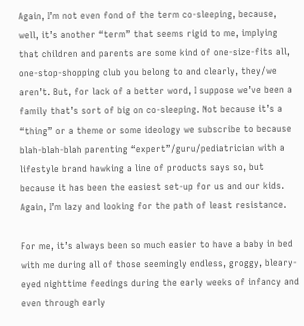Again, I’m not even fond of the term co-sleeping, because, well, it’s another “term” that seems rigid to me, implying that children and parents are some kind of one-size-fits all, one-stop-shopping club you belong to and clearly, they/we aren’t. But, for lack of a better word, I suppose we’ve been a family that’s sort of big on co-sleeping. Not because it’s a “thing” or a theme or some ideology we subscribe to because blah-blah-blah parenting “expert”/guru/pediatrician with a lifestyle brand hawking a line of products says so, but because it has been the easiest set-up for us and our kids. Again, I’m lazy and looking for the path of least resistance.

For me, it’s always been so much easier to have a baby in bed with me during all of those seemingly endless, groggy, bleary-eyed nighttime feedings during the early weeks of infancy and even through early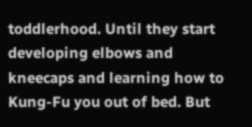toddlerhood. Until they start developing elbows and kneecaps and learning how to Kung-Fu you out of bed. But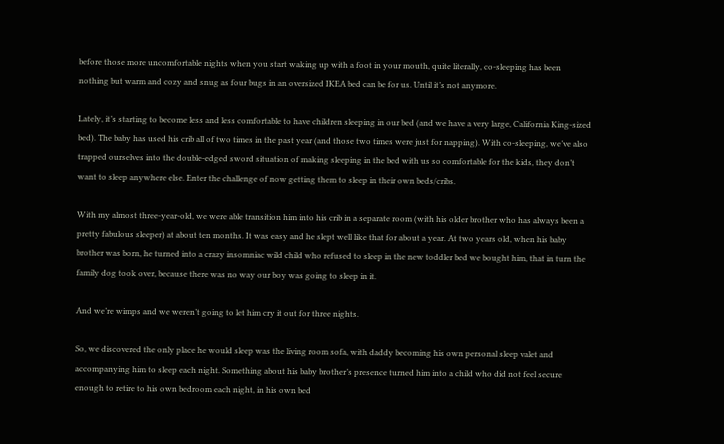before those more uncomfortable nights when you start waking up with a foot in your mouth, quite literally, co-sleeping has been nothing but warm and cozy and snug as four bugs in an oversized IKEA bed can be for us. Until it’s not anymore.

Lately, it’s starting to become less and less comfortable to have children sleeping in our bed (and we have a very large, California King-sized bed). The baby has used his crib all of two times in the past year (and those two times were just for napping). With co-sleeping, we’ve also trapped ourselves into the double-edged sword situation of making sleeping in the bed with us so comfortable for the kids, they don’t want to sleep anywhere else. Enter the challenge of now getting them to sleep in their own beds/cribs.

With my almost three-year-old, we were able transition him into his crib in a separate room (with his older brother who has always been a pretty fabulous sleeper) at about ten months. It was easy and he slept well like that for about a year. At two years old, when his baby brother was born, he turned into a crazy insomniac wild child who refused to sleep in the new toddler bed we bought him, that in turn the family dog took over, because there was no way our boy was going to sleep in it.

And we’re wimps and we weren’t going to let him cry it out for three nights.

So, we discovered the only place he would sleep was the living room sofa, with daddy becoming his own personal sleep valet and accompanying him to sleep each night. Something about his baby brother’s presence turned him into a child who did not feel secure enough to retire to his own bedroom each night, in his own bed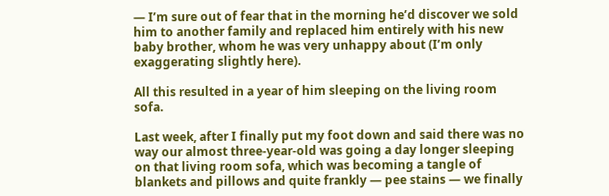— I’m sure out of fear that in the morning he’d discover we sold him to another family and replaced him entirely with his new baby brother, whom he was very unhappy about (I’m only exaggerating slightly here).

All this resulted in a year of him sleeping on the living room sofa.

Last week, after I finally put my foot down and said there was no way our almost three-year-old was going a day longer sleeping on that living room sofa, which was becoming a tangle of blankets and pillows and quite frankly — pee stains — we finally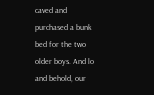caved and purchased a bunk bed for the two older boys. And lo and behold, our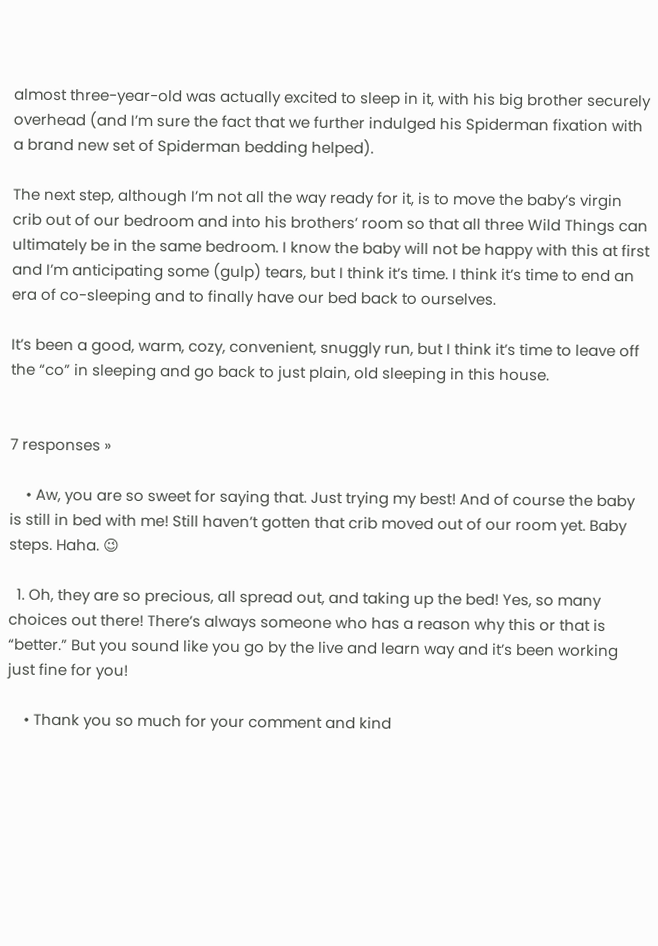almost three-year-old was actually excited to sleep in it, with his big brother securely overhead (and I’m sure the fact that we further indulged his Spiderman fixation with a brand new set of Spiderman bedding helped).

The next step, although I’m not all the way ready for it, is to move the baby’s virgin crib out of our bedroom and into his brothers’ room so that all three Wild Things can ultimately be in the same bedroom. I know the baby will not be happy with this at first and I’m anticipating some (gulp) tears, but I think it’s time. I think it’s time to end an era of co-sleeping and to finally have our bed back to ourselves.

It’s been a good, warm, cozy, convenient, snuggly run, but I think it’s time to leave off the “co” in sleeping and go back to just plain, old sleeping in this house.


7 responses »

    • Aw, you are so sweet for saying that. Just trying my best! And of course the baby is still in bed with me! Still haven’t gotten that crib moved out of our room yet. Baby steps. Haha. 😉

  1. Oh, they are so precious, all spread out, and taking up the bed! Yes, so many choices out there! There’s always someone who has a reason why this or that is “better.” But you sound like you go by the live and learn way and it’s been working just fine for you!

    • Thank you so much for your comment and kind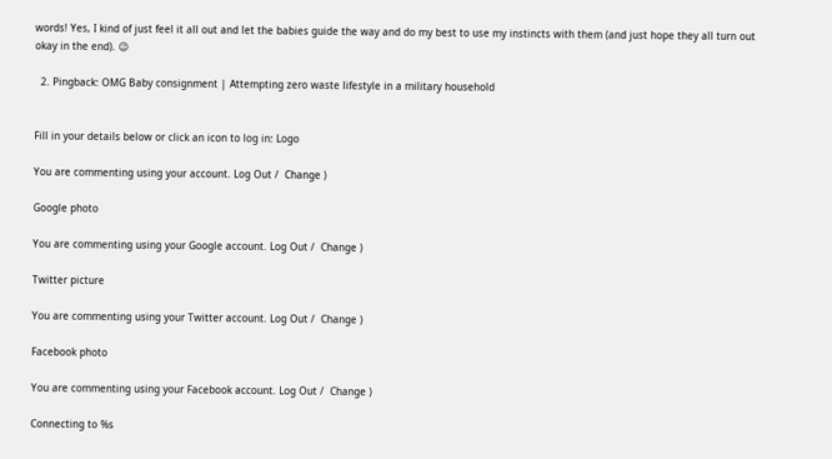words! Yes, I kind of just feel it all out and let the babies guide the way and do my best to use my instincts with them (and just hope they all turn out okay in the end). 😉

  2. Pingback: OMG Baby consignment | Attempting zero waste lifestyle in a military household


Fill in your details below or click an icon to log in: Logo

You are commenting using your account. Log Out /  Change )

Google photo

You are commenting using your Google account. Log Out /  Change )

Twitter picture

You are commenting using your Twitter account. Log Out /  Change )

Facebook photo

You are commenting using your Facebook account. Log Out /  Change )

Connecting to %s